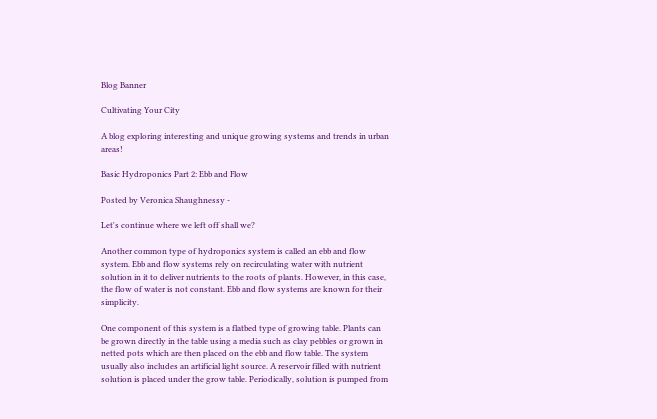Blog Banner

Cultivating Your City

A blog exploring interesting and unique growing systems and trends in urban areas!

Basic Hydroponics Part 2: Ebb and Flow

Posted by Veronica Shaughnessy -

Let's continue where we left off shall we?

Another common type of hydroponics system is called an ebb and flow system. Ebb and flow systems rely on recirculating water with nutrient solution in it to deliver nutrients to the roots of plants. However, in this case, the flow of water is not constant. Ebb and flow systems are known for their simplicity.

One component of this system is a flatbed type of growing table. Plants can be grown directly in the table using a media such as clay pebbles or grown in netted pots which are then placed on the ebb and flow table. The system usually also includes an artificial light source. A reservoir filled with nutrient solution is placed under the grow table. Periodically, solution is pumped from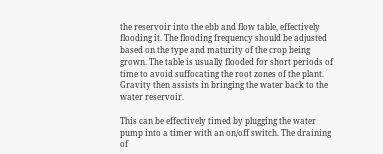the reservoir into the ebb and flow table, effectively flooding it. The flooding frequency should be adjusted based on the type and maturity of the crop being grown. The table is usually flooded for short periods of time to avoid suffocating the root zones of the plant. Gravity then assists in bringing the water back to the water reservoir.

This can be effectively timed by plugging the water pump into a timer with an on/off switch. The draining of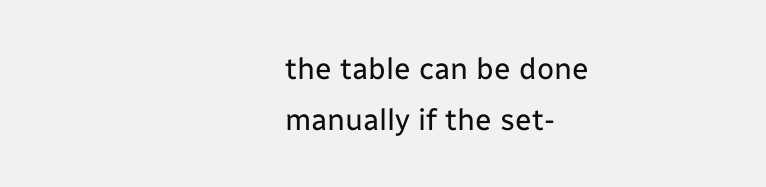the table can be done manually if the set-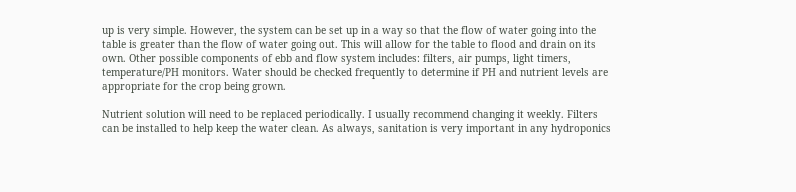up is very simple. However, the system can be set up in a way so that the flow of water going into the table is greater than the flow of water going out. This will allow for the table to flood and drain on its own. Other possible components of ebb and flow system includes: filters, air pumps, light timers, temperature/PH monitors. Water should be checked frequently to determine if PH and nutrient levels are appropriate for the crop being grown.

Nutrient solution will need to be replaced periodically. I usually recommend changing it weekly. Filters can be installed to help keep the water clean. As always, sanitation is very important in any hydroponics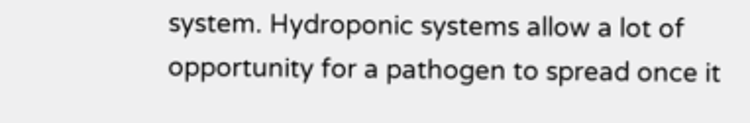system. Hydroponic systems allow a lot of opportunity for a pathogen to spread once it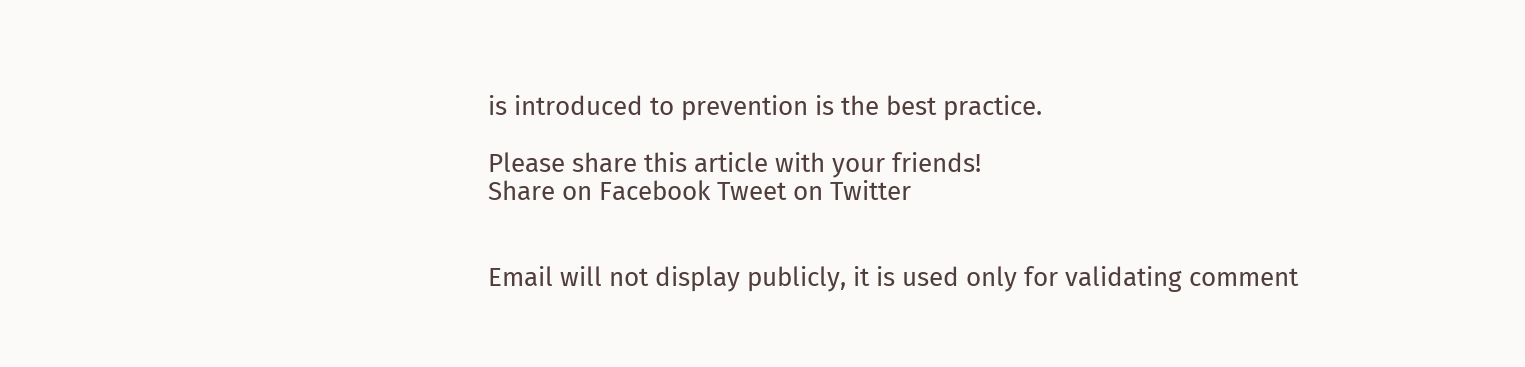is introduced to prevention is the best practice.

Please share this article with your friends!
Share on Facebook Tweet on Twitter


Email will not display publicly, it is used only for validating comment